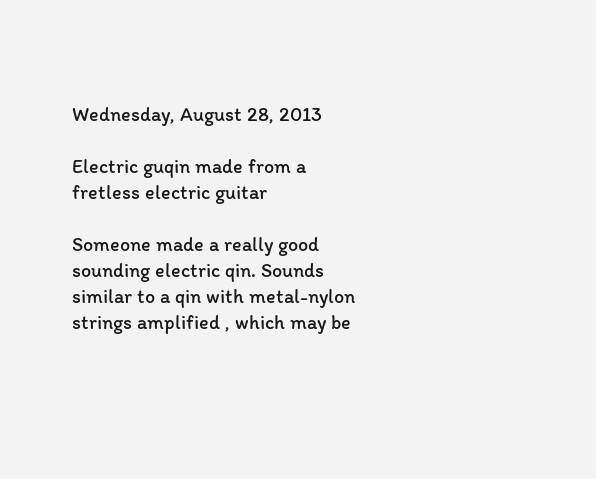Wednesday, August 28, 2013

Electric guqin made from a fretless electric guitar

Someone made a really good sounding electric qin. Sounds similar to a qin with metal-nylon strings amplified , which may be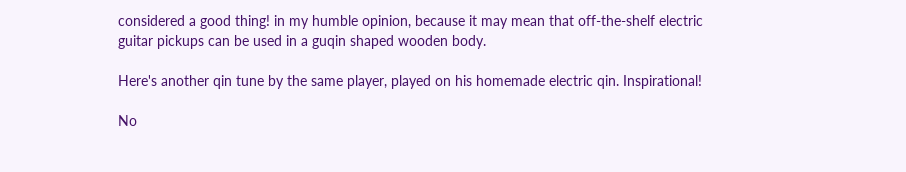considered a good thing! in my humble opinion, because it may mean that off-the-shelf electric guitar pickups can be used in a guqin shaped wooden body.

Here's another qin tune by the same player, played on his homemade electric qin. Inspirational!

No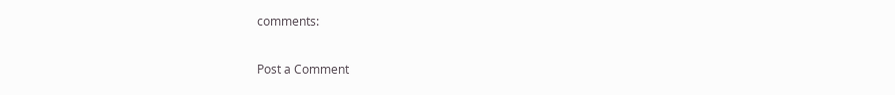comments:

Post a Comment